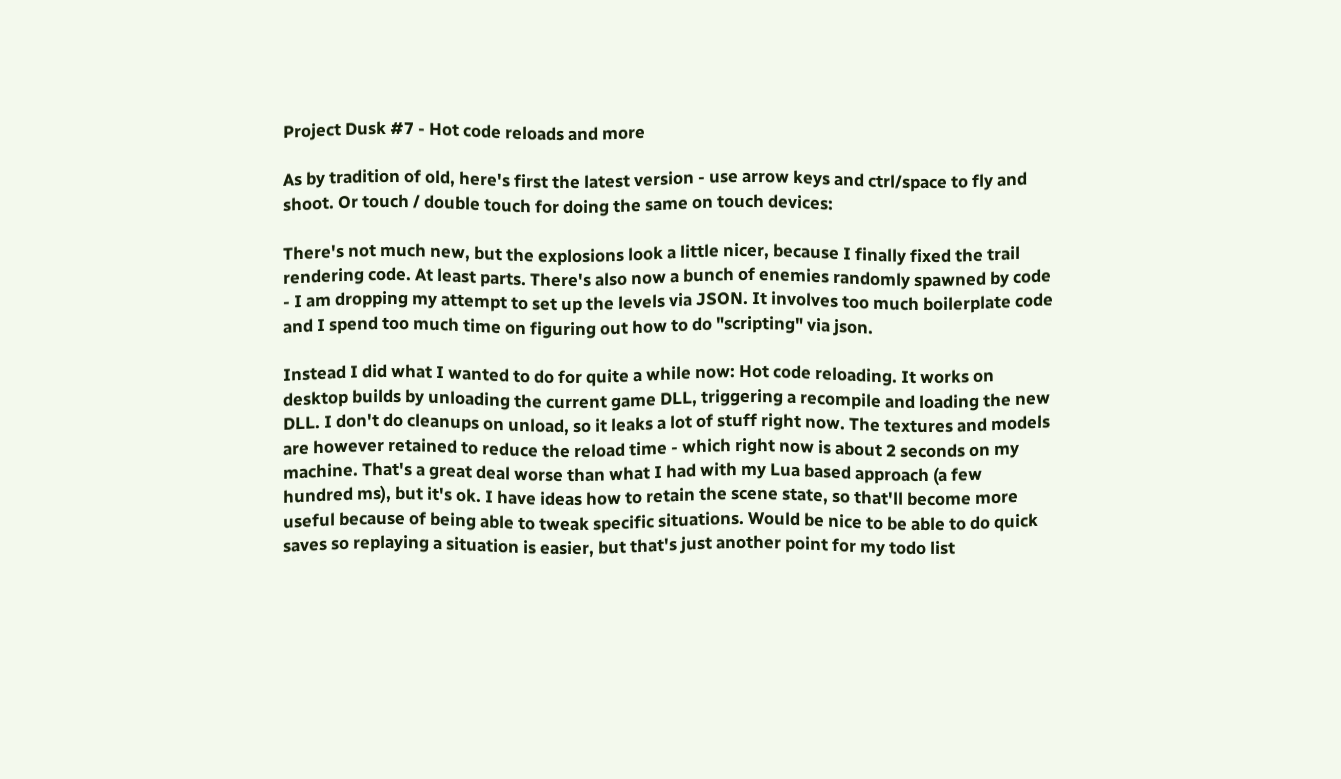Project Dusk #7 - Hot code reloads and more

As by tradition of old, here's first the latest version - use arrow keys and ctrl/space to fly and shoot. Or touch / double touch for doing the same on touch devices:

There's not much new, but the explosions look a little nicer, because I finally fixed the trail rendering code. At least parts. There's also now a bunch of enemies randomly spawned by code - I am dropping my attempt to set up the levels via JSON. It involves too much boilerplate code and I spend too much time on figuring out how to do "scripting" via json.

Instead I did what I wanted to do for quite a while now: Hot code reloading. It works on desktop builds by unloading the current game DLL, triggering a recompile and loading the new DLL. I don't do cleanups on unload, so it leaks a lot of stuff right now. The textures and models are however retained to reduce the reload time - which right now is about 2 seconds on my machine. That's a great deal worse than what I had with my Lua based approach (a few hundred ms), but it's ok. I have ideas how to retain the scene state, so that'll become more useful because of being able to tweak specific situations. Would be nice to be able to do quick saves so replaying a situation is easier, but that's just another point for my todo list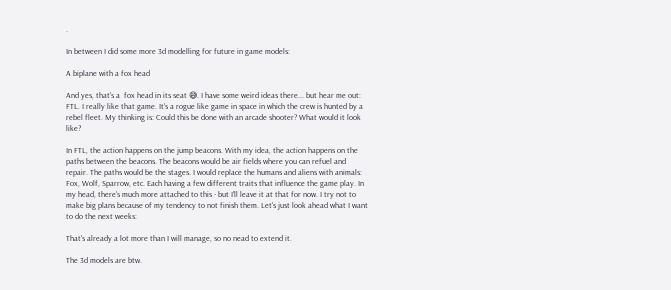.

In between I did some more 3d modelling for future in game models:

A biplane with a fox head

And yes, that's a  fox head in its seat 😅. I have some weird ideas there... but hear me out: FTL. I really like that game. It's a rogue like game in space in which the crew is hunted by a rebel fleet. My thinking is: Could this be done with an arcade shooter? What would it look like?

In FTL, the action happens on the jump beacons. With my idea, the action happens on the paths between the beacons. The beacons would be air fields where you can refuel and repair. The paths would be the stages. I would replace the humans and aliens with animals: Fox, Wolf, Sparrow, etc. Each having a few different traits that influence the game play. In my head, there's much more attached to this - but I'll leave it at that for now. I try not to make big plans because of my tendency to not finish them. Let's just look ahead what I want to do the next weeks:

That's already a lot more than I will manage, so no nead to extend it.

The 3d models are btw.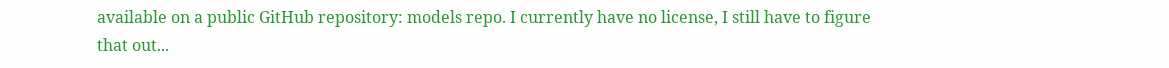available on a public GitHub repository: models repo. I currently have no license, I still have to figure that out...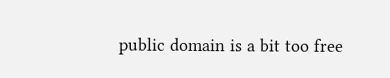public domain is a bit too free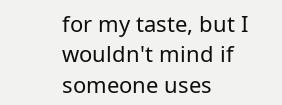for my taste, but I wouldn't mind if someone uses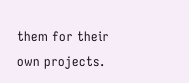them for their own projects.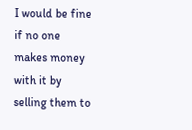I would be fine if no one makes money with it by selling them to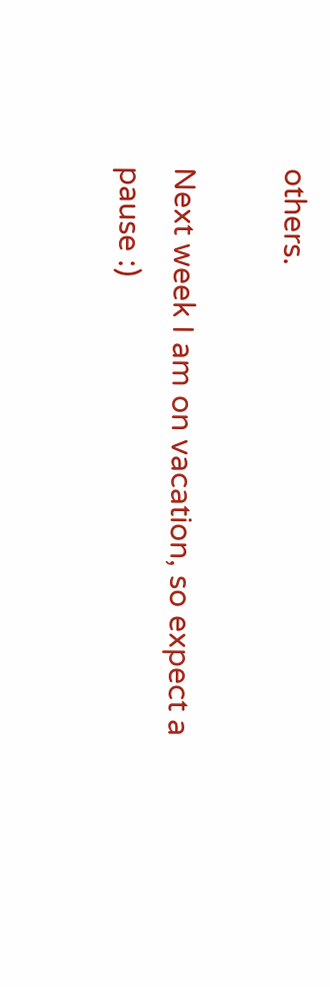others.

Next week I am on vacation, so expect a pause :)